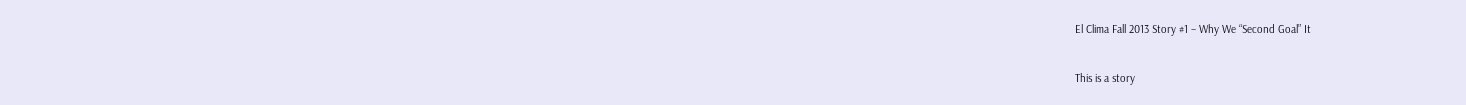El Clima Fall 2013 Story #1 – Why We “Second Goal” It

This is a story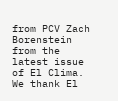from PCV Zach Borenstein from the latest issue of El Clima. We thank El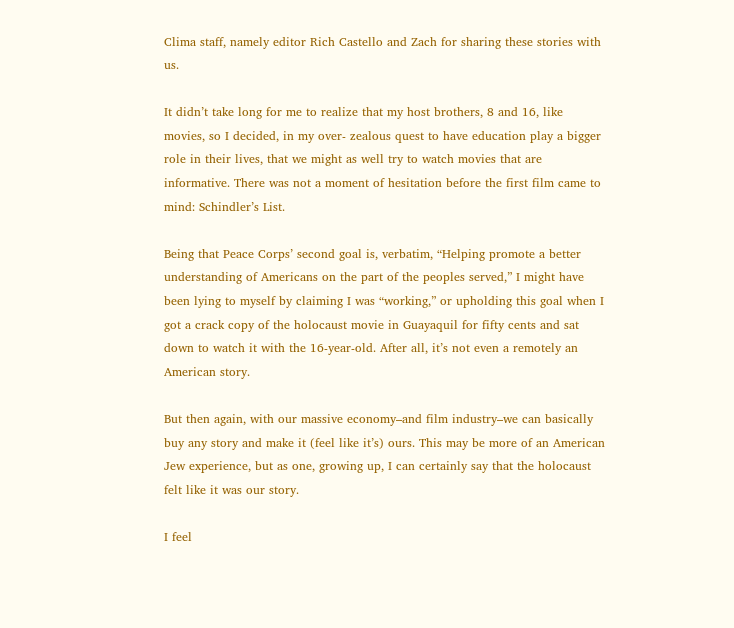Clima staff, namely editor Rich Castello and Zach for sharing these stories with us.

It didn’t take long for me to realize that my host brothers, 8 and 16, like movies, so I decided, in my over- zealous quest to have education play a bigger role in their lives, that we might as well try to watch movies that are informative. There was not a moment of hesitation before the first film came to mind: Schindler’s List.

Being that Peace Corps’ second goal is, verbatim, “Helping promote a better understanding of Americans on the part of the peoples served,” I might have been lying to myself by claiming I was “working,” or upholding this goal when I got a crack copy of the holocaust movie in Guayaquil for fifty cents and sat down to watch it with the 16-year-old. After all, it’s not even a remotely an American story.

But then again, with our massive economy–and film industry–we can basically buy any story and make it (feel like it’s) ours. This may be more of an American Jew experience, but as one, growing up, I can certainly say that the holocaust felt like it was our story.

I feel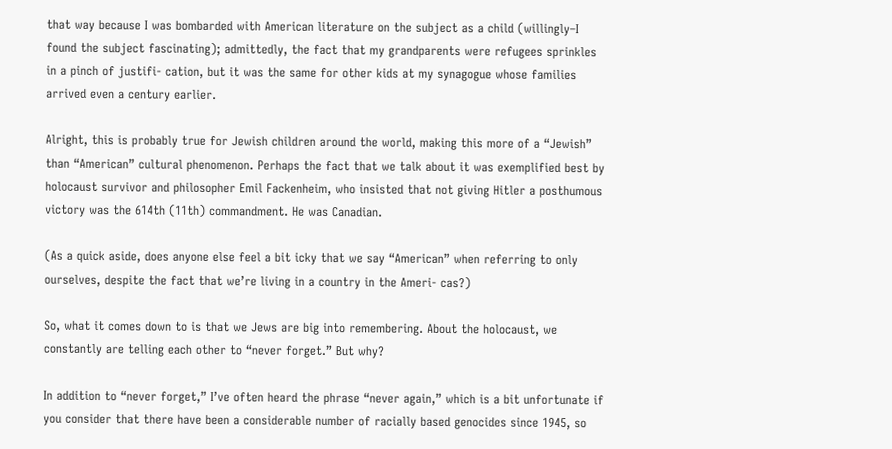that way because I was bombarded with American literature on the subject as a child (willingly–I found the subject fascinating); admittedly, the fact that my grandparents were refugees sprinkles in a pinch of justifi- cation, but it was the same for other kids at my synagogue whose families arrived even a century earlier.

Alright, this is probably true for Jewish children around the world, making this more of a “Jewish” than “American” cultural phenomenon. Perhaps the fact that we talk about it was exemplified best by holocaust survivor and philosopher Emil Fackenheim, who insisted that not giving Hitler a posthumous victory was the 614th (11th) commandment. He was Canadian.

(As a quick aside, does anyone else feel a bit icky that we say “American” when referring to only ourselves, despite the fact that we’re living in a country in the Ameri- cas?)

So, what it comes down to is that we Jews are big into remembering. About the holocaust, we constantly are telling each other to “never forget.” But why?

In addition to “never forget,” I’ve often heard the phrase “never again,” which is a bit unfortunate if you consider that there have been a considerable number of racially based genocides since 1945, so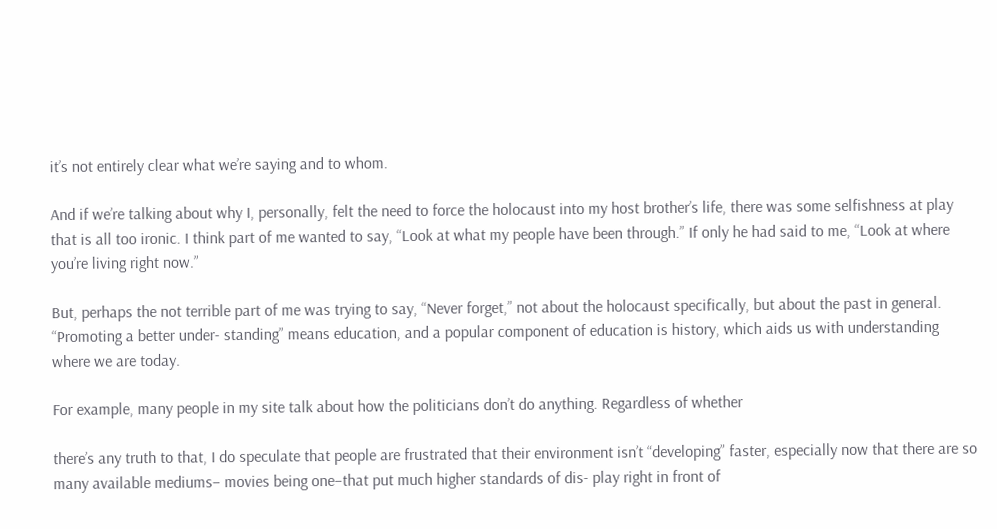it’s not entirely clear what we’re saying and to whom.

And if we’re talking about why I, personally, felt the need to force the holocaust into my host brother’s life, there was some selfishness at play that is all too ironic. I think part of me wanted to say, “Look at what my people have been through.” If only he had said to me, “Look at where you’re living right now.”

But, perhaps the not terrible part of me was trying to say, “Never forget,” not about the holocaust specifically, but about the past in general. “Promoting a better under- standing” means education, and a popular component of education is history, which aids us with understanding where we are today.

For example, many people in my site talk about how the politicians don’t do anything. Regardless of whether

there’s any truth to that, I do speculate that people are frustrated that their environment isn’t “developing” faster, especially now that there are so many available mediums– movies being one–that put much higher standards of dis- play right in front of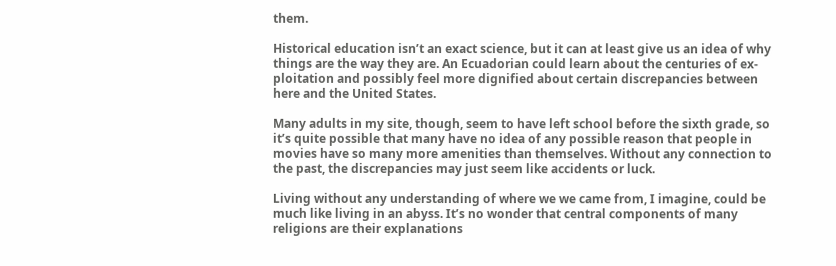them.

Historical education isn’t an exact science, but it can at least give us an idea of why things are the way they are. An Ecuadorian could learn about the centuries of ex- ploitation and possibly feel more dignified about certain discrepancies between here and the United States.

Many adults in my site, though, seem to have left school before the sixth grade, so it’s quite possible that many have no idea of any possible reason that people in movies have so many more amenities than themselves. Without any connection to the past, the discrepancies may just seem like accidents or luck.

Living without any understanding of where we we came from, I imagine, could be much like living in an abyss. It’s no wonder that central components of many religions are their explanations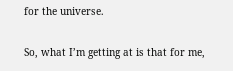for the universe.

So, what I’m getting at is that for me,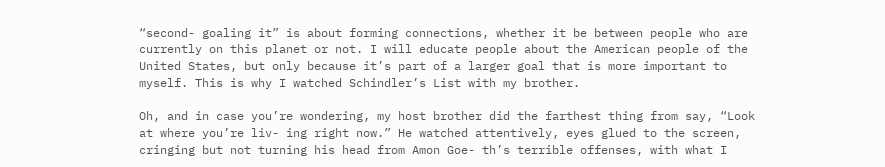“second- goaling it” is about forming connections, whether it be between people who are currently on this planet or not. I will educate people about the American people of the United States, but only because it’s part of a larger goal that is more important to myself. This is why I watched Schindler’s List with my brother.

Oh, and in case you’re wondering, my host brother did the farthest thing from say, “Look at where you’re liv- ing right now.” He watched attentively, eyes glued to the screen, cringing but not turning his head from Amon Goe- th’s terrible offenses, with what I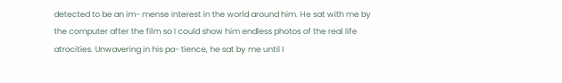detected to be an im- mense interest in the world around him. He sat with me by the computer after the film so I could show him endless photos of the real life atrocities. Unwavering in his pa- tience, he sat by me until I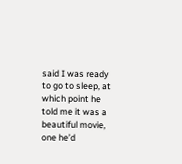said I was ready to go to sleep, at which point he told me it was a beautiful movie, one he’d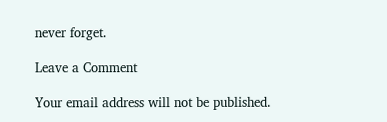never forget.

Leave a Comment

Your email address will not be published.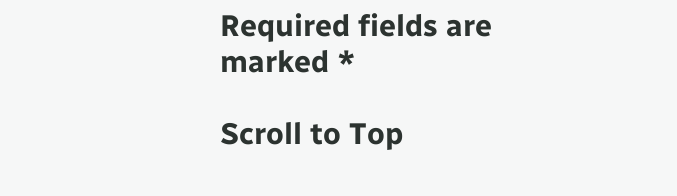Required fields are marked *

Scroll to Top